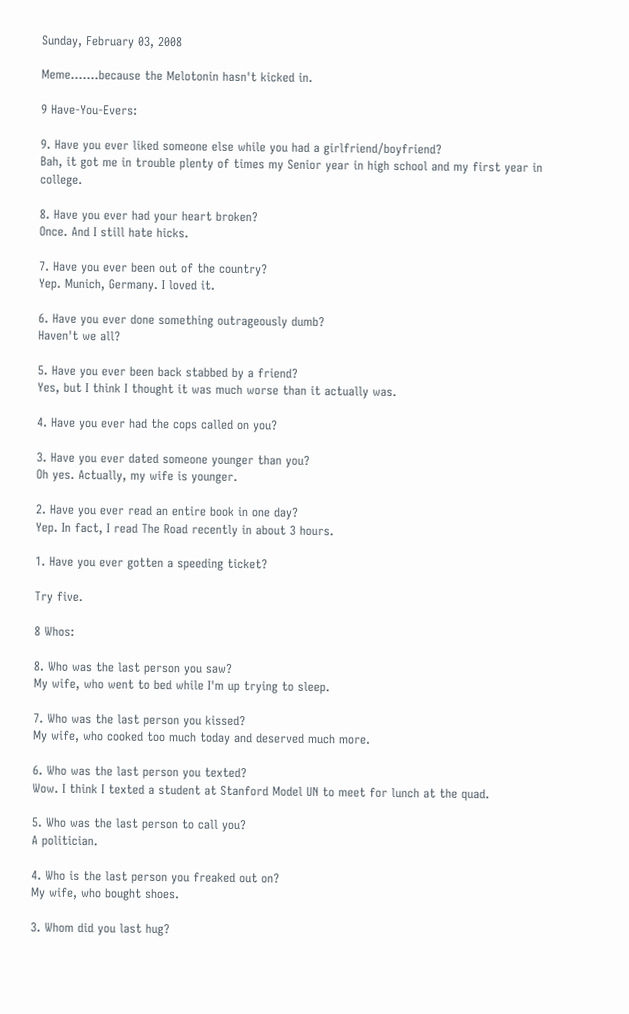Sunday, February 03, 2008

Meme.......because the Melotonin hasn't kicked in.

9 Have-You-Evers:

9. Have you ever liked someone else while you had a girlfriend/boyfriend?
Bah, it got me in trouble plenty of times my Senior year in high school and my first year in college.

8. Have you ever had your heart broken?
Once. And I still hate hicks.

7. Have you ever been out of the country?
Yep. Munich, Germany. I loved it.

6. Have you ever done something outrageously dumb?
Haven't we all?

5. Have you ever been back stabbed by a friend?
Yes, but I think I thought it was much worse than it actually was.

4. Have you ever had the cops called on you?

3. Have you ever dated someone younger than you?
Oh yes. Actually, my wife is younger.

2. Have you ever read an entire book in one day?
Yep. In fact, I read The Road recently in about 3 hours.

1. Have you ever gotten a speeding ticket?

Try five.

8 Whos:

8. Who was the last person you saw?
My wife, who went to bed while I'm up trying to sleep.

7. Who was the last person you kissed?
My wife, who cooked too much today and deserved much more.

6. Who was the last person you texted?
Wow. I think I texted a student at Stanford Model UN to meet for lunch at the quad.

5. Who was the last person to call you?
A politician.

4. Who is the last person you freaked out on?
My wife, who bought shoes.

3. Whom did you last hug?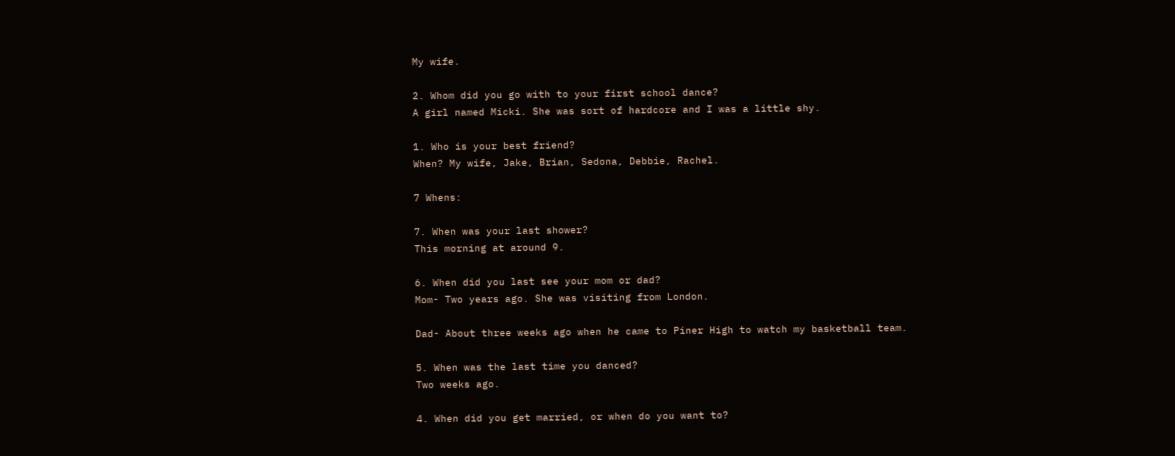My wife.

2. Whom did you go with to your first school dance?
A girl named Micki. She was sort of hardcore and I was a little shy.

1. Who is your best friend?
When? My wife, Jake, Brian, Sedona, Debbie, Rachel.

7 Whens:

7. When was your last shower?
This morning at around 9.

6. When did you last see your mom or dad?
Mom- Two years ago. She was visiting from London.

Dad- About three weeks ago when he came to Piner High to watch my basketball team.

5. When was the last time you danced?
Two weeks ago.

4. When did you get married, or when do you want to?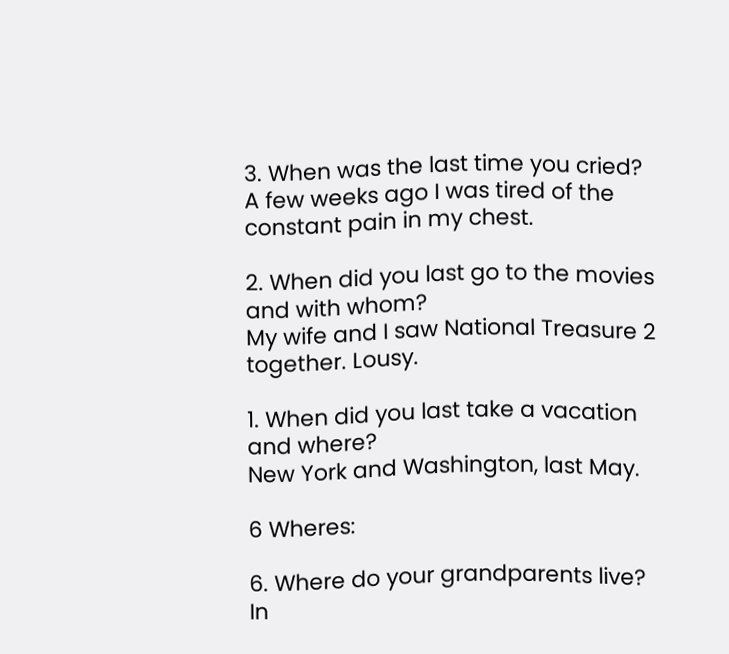3. When was the last time you cried?
A few weeks ago I was tired of the constant pain in my chest.

2. When did you last go to the movies and with whom?
My wife and I saw National Treasure 2 together. Lousy.

1. When did you last take a vacation and where?
New York and Washington, last May.

6 Wheres:

6. Where do your grandparents live?
In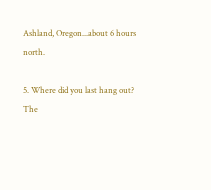Ashland, Oregon...about 6 hours north.

5. Where did you last hang out?
The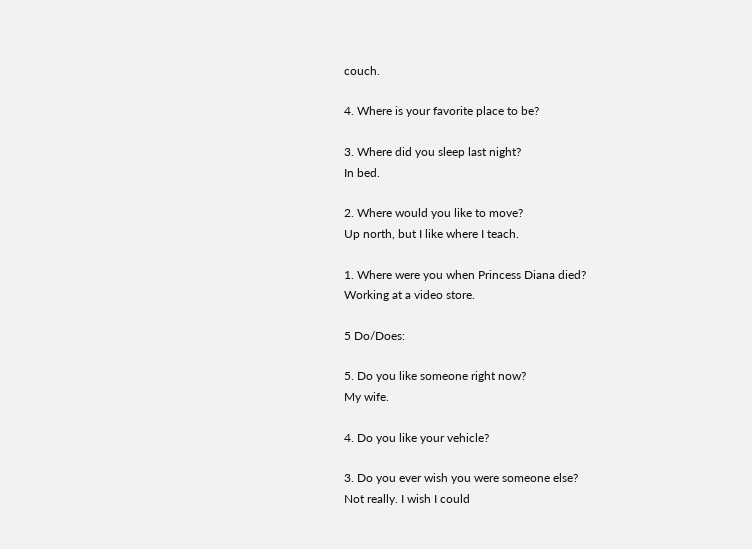couch.

4. Where is your favorite place to be?

3. Where did you sleep last night?
In bed.

2. Where would you like to move?
Up north, but I like where I teach.

1. Where were you when Princess Diana died?
Working at a video store.

5 Do/Does:

5. Do you like someone right now?
My wife.

4. Do you like your vehicle?

3. Do you ever wish you were someone else?
Not really. I wish I could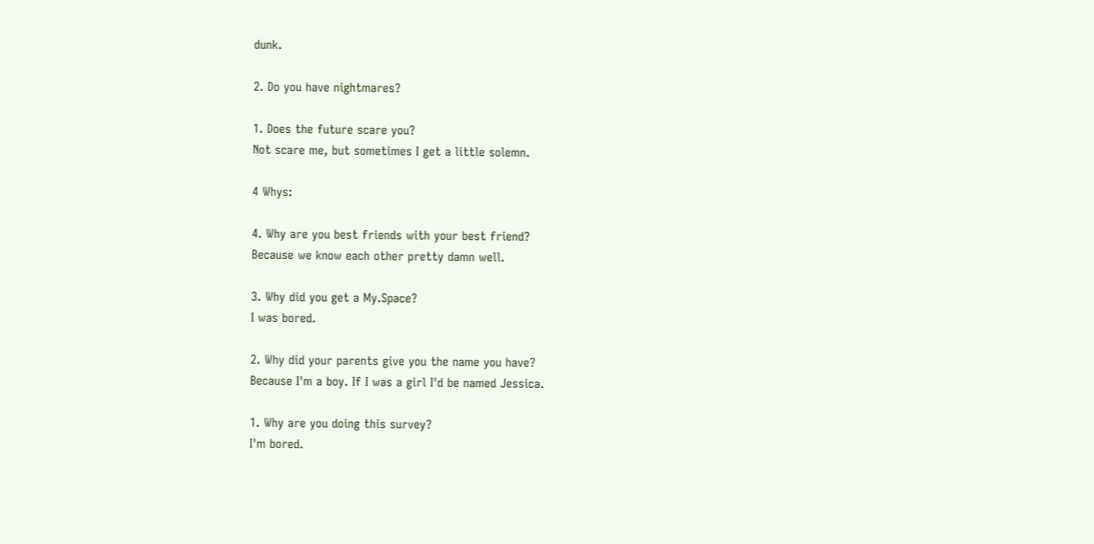dunk.

2. Do you have nightmares?

1. Does the future scare you?
Not scare me, but sometimes I get a little solemn.

4 Whys:

4. Why are you best friends with your best friend?
Because we know each other pretty damn well.

3. Why did you get a My.Space?
I was bored.

2. Why did your parents give you the name you have?
Because I'm a boy. If I was a girl I'd be named Jessica.

1. Why are you doing this survey?
I'm bored.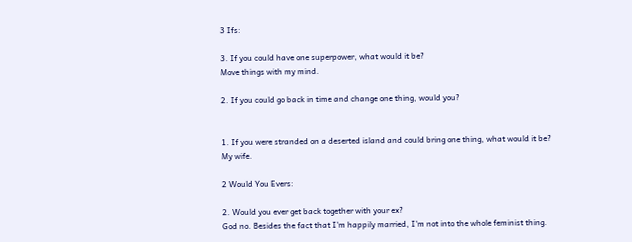3 Ifs:

3. If you could have one superpower, what would it be?
Move things with my mind.

2. If you could go back in time and change one thing, would you?


1. If you were stranded on a deserted island and could bring one thing, what would it be?
My wife.

2 Would You Evers:

2. Would you ever get back together with your ex?
God no. Besides the fact that I'm happily married, I'm not into the whole feminist thing.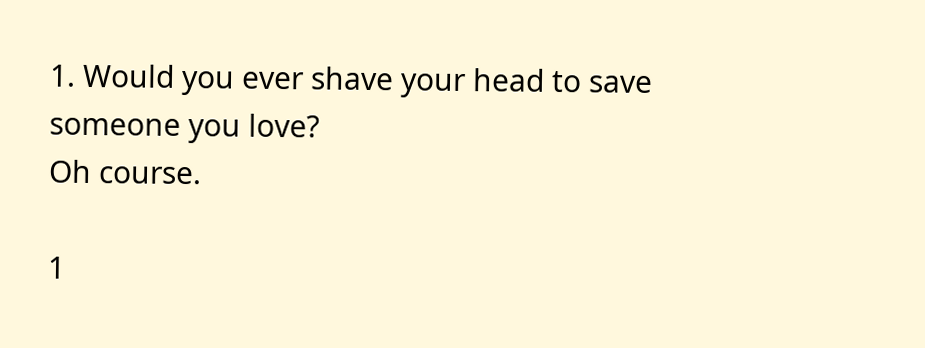1. Would you ever shave your head to save someone you love?
Oh course.

1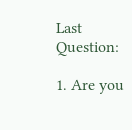Last Question:

1. Are you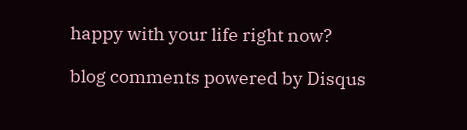happy with your life right now?

blog comments powered by Disqus